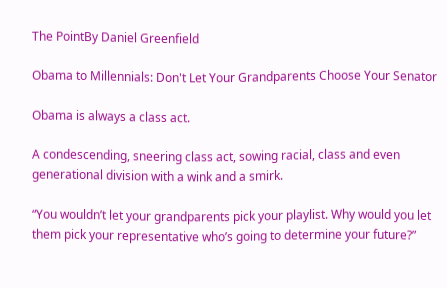The PointBy Daniel Greenfield

Obama to Millennials: Don't Let Your Grandparents Choose Your Senator

Obama is always a class act.

A condescending, sneering class act, sowing racial, class and even generational division with a wink and a smirk.

“You wouldn’t let your grandparents pick your playlist. Why would you let them pick your representative who’s going to determine your future?”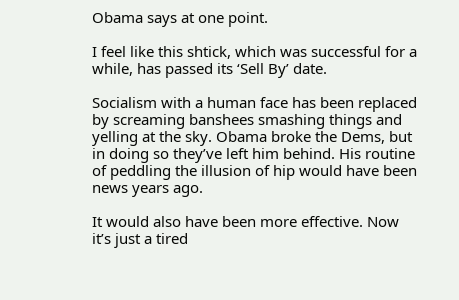Obama says at one point.

I feel like this shtick, which was successful for a while, has passed its ‘Sell By’ date.

Socialism with a human face has been replaced by screaming banshees smashing things and yelling at the sky. Obama broke the Dems, but in doing so they’ve left him behind. His routine of peddling the illusion of hip would have been news years ago.

It would also have been more effective. Now it’s just a tired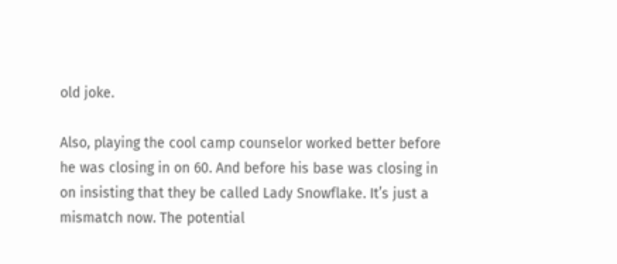old joke.

Also, playing the cool camp counselor worked better before he was closing in on 60. And before his base was closing in on insisting that they be called Lady Snowflake. It’s just a mismatch now. The potential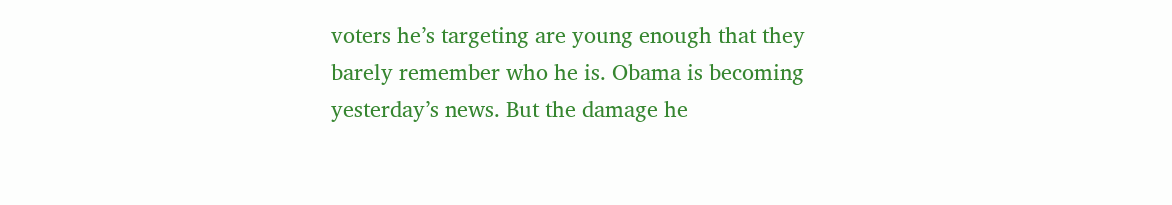voters he’s targeting are young enough that they barely remember who he is. Obama is becoming yesterday’s news. But the damage he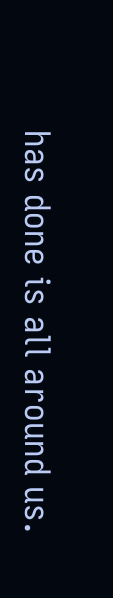has done is all around us.